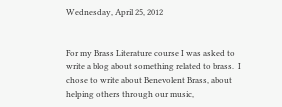Wednesday, April 25, 2012


For my Brass Literature course I was asked to write a blog about something related to brass.  I chose to write about Benevolent Brass, about helping others through our music,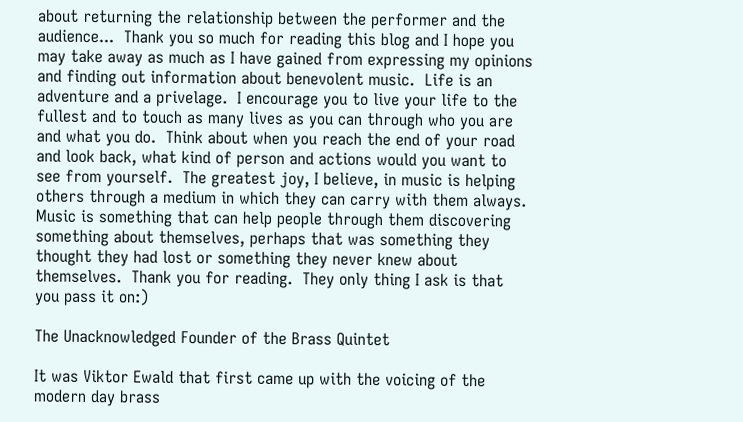about returning the relationship between the performer and the audience...  Thank you so much for reading this blog and I hope you may take away as much as I have gained from expressing my opinions and finding out information about benevolent music.  Life is an adventure and a privelage.  I encourage you to live your life to the fullest and to touch as many lives as you can through who you are and what you do.  Think about when you reach the end of your road and look back, what kind of person and actions would you want to see from yourself.  The greatest joy, I believe, in music is helping others through a medium in which they can carry with them always.  Music is something that can help people through them discovering something about themselves, perhaps that was something they thought they had lost or something they never knew about themselves.  Thank you for reading.  They only thing I ask is that you pass it on:)

The Unacknowledged Founder of the Brass Quintet

It was Viktor Ewald that first came up with the voicing of the modern day brass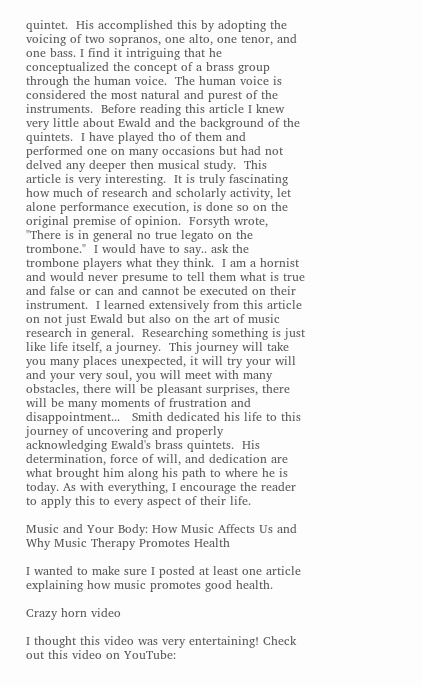quintet.  His accomplished this by adopting the voicing of two sopranos, one alto, one tenor, and one bass. I find it intriguing that he conceptualized the concept of a brass group through the human voice.  The human voice is considered the most natural and purest of the instruments.  Before reading this article I knew very little about Ewald and the background of the quintets.  I have played tho of them and performed one on many occasions but had not delved any deeper then musical study.  This article is very interesting.  It is truly fascinating how much of research and scholarly activity, let alone performance execution, is done so on the original premise of opinion.  Forsyth wrote, "There is in general no true legato on the trombone."  I would have to say.. ask the trombone players what they think.  I am a hornist and would never presume to tell them what is true and false or can and cannot be executed on their instrument.  I learned extensively from this article on not just Ewald but also on the art of music research in general.  Researching something is just like life itself, a journey.  This journey will take you many places unexpected, it will try your will and your very soul, you will meet with many obstacles, there will be pleasant surprises, there will be many moments of frustration and disappointment...   Smith dedicated his life to this journey of uncovering and properly acknowledging Ewald's brass quintets.  His determination, force of will, and dedication are what brought him along his path to where he is today. As with everything, I encourage the reader to apply this to every aspect of their life.

Music and Your Body: How Music Affects Us and Why Music Therapy Promotes Health

I wanted to make sure I posted at least one article explaining how music promotes good health.

Crazy horn video

I thought this video was very entertaining! Check out this video on YouTube: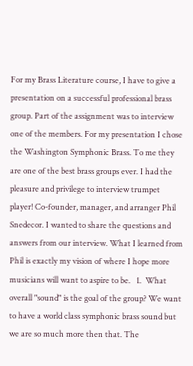For my Brass Literature course, I have to give a presentation on a successful professional brass group. Part of the assignment was to interview one of the members. For my presentation I chose the Washington Symphonic Brass. To me they are one of the best brass groups ever. I had the pleasure and privilege to interview trumpet player! Co-founder, manager, and arranger Phil Snedecor. I wanted to share the questions and answers from our interview. What I learned from Phil is exactly my vision of where I hope more musicians will want to aspire to be.   1.  What overall "sound" is the goal of the group? We want to have a world class symphonic brass sound but we are so much more then that. The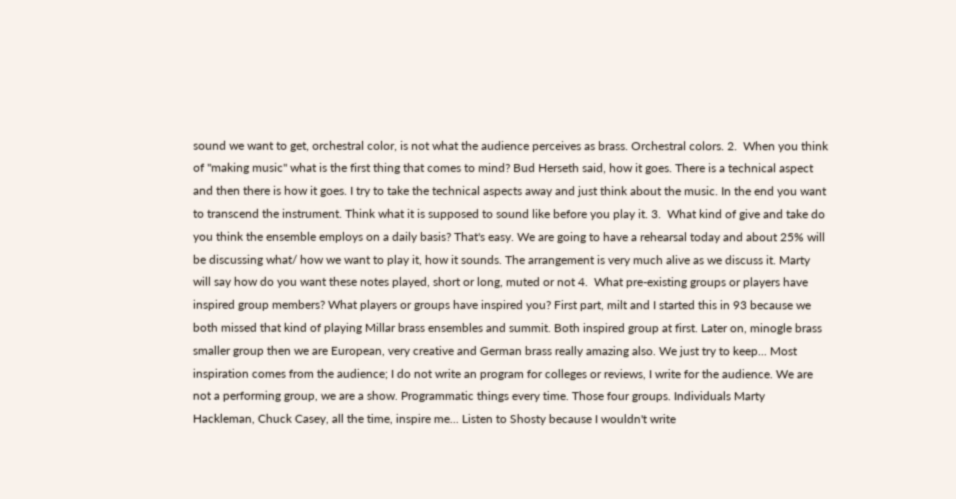sound we want to get, orchestral color, is not what the audience perceives as brass. Orchestral colors. 2.  When you think of "making music" what is the first thing that comes to mind? Bud Herseth said, how it goes. There is a technical aspect and then there is how it goes. I try to take the technical aspects away and just think about the music. In the end you want to transcend the instrument. Think what it is supposed to sound like before you play it. 3.  What kind of give and take do you think the ensemble employs on a daily basis? That's easy. We are going to have a rehearsal today and about 25% will be discussing what/ how we want to play it, how it sounds. The arrangement is very much alive as we discuss it. Marty will say how do you want these notes played, short or long, muted or not 4.  What pre-existing groups or players have inspired group members? What players or groups have inspired you? First part, milt and I started this in 93 because we both missed that kind of playing Millar brass ensembles and summit. Both inspired group at first. Later on, minogle brass smaller group then we are European, very creative and German brass really amazing also. We just try to keep... Most inspiration comes from the audience; I do not write an program for colleges or reviews, I write for the audience. We are not a performing group, we are a show. Programmatic things every time. Those four groups. Individuals Marty Hackleman, Chuck Casey, all the time, inspire me... Listen to Shosty because I wouldn't write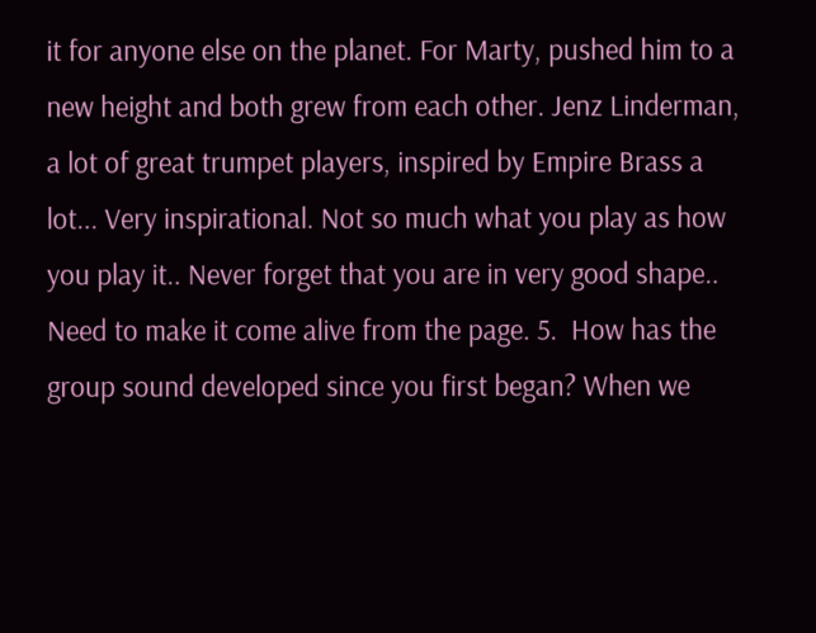it for anyone else on the planet. For Marty, pushed him to a new height and both grew from each other. Jenz Linderman, a lot of great trumpet players, inspired by Empire Brass a lot... Very inspirational. Not so much what you play as how you play it.. Never forget that you are in very good shape.. Need to make it come alive from the page. 5.  How has the group sound developed since you first began? When we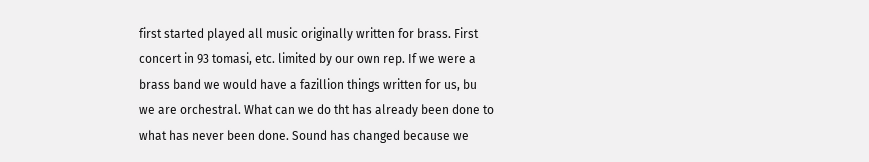first started played all music originally written for brass. First concert in 93 tomasi, etc. limited by our own rep. If we were a brass band we would have a fazillion things written for us, bu we are orchestral. What can we do tht has already been done to what has never been done. Sound has changed because we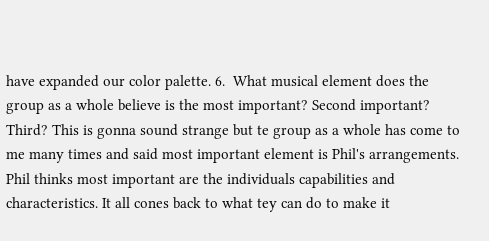have expanded our color palette. 6.  What musical element does the group as a whole believe is the most important? Second important? Third? This is gonna sound strange but te group as a whole has come to me many times and said most important element is Phil's arrangements. Phil thinks most important are the individuals capabilities and characteristics. It all cones back to what tey can do to make it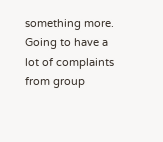something more. Going to have a lot of complaints from group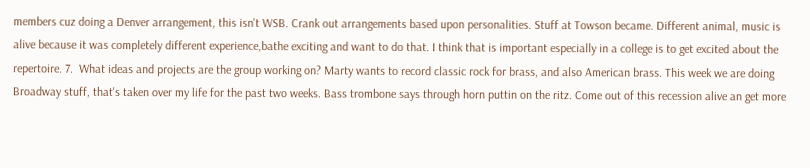members cuz doing a Denver arrangement, this isn't WSB. Crank out arrangements based upon personalities. Stuff at Towson became. Different animal, music is alive because it was completely different experience,bathe exciting and want to do that. I think that is important especially in a college is to get excited about the repertoire. 7.  What ideas and projects are the group working on? Marty wants to record classic rock for brass, and also American brass. This week we are doing Broadway stuff, that's taken over my life for the past two weeks. Bass trombone says through horn puttin on the ritz. Come out of this recession alive an get more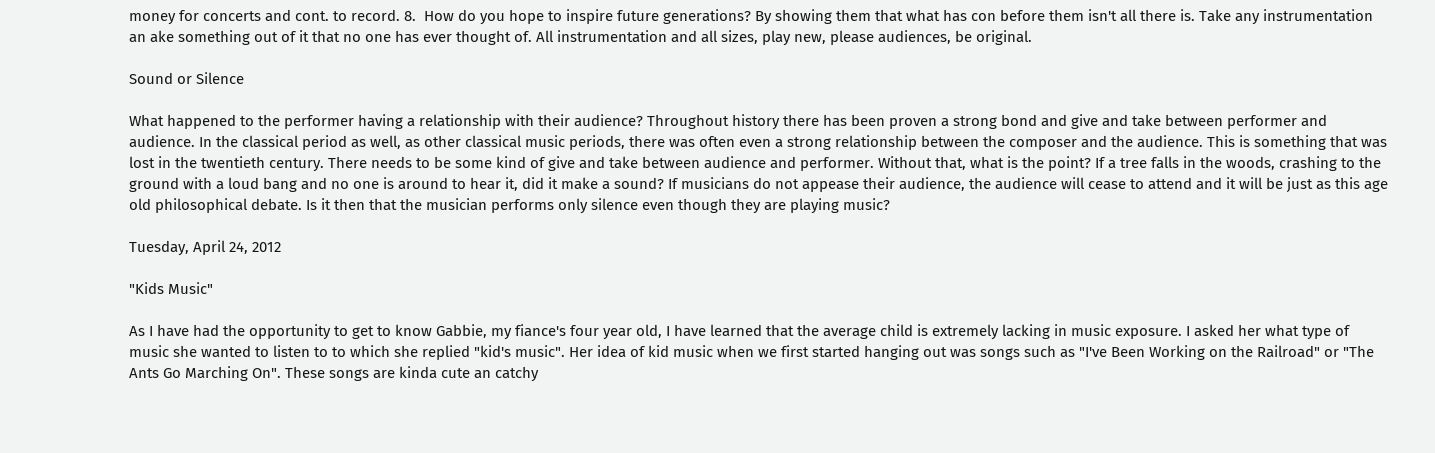money for concerts and cont. to record. 8.  How do you hope to inspire future generations? By showing them that what has con before them isn't all there is. Take any instrumentation an ake something out of it that no one has ever thought of. All instrumentation and all sizes, play new, please audiences, be original.

Sound or Silence

What happened to the performer having a relationship with their audience? Throughout history there has been proven a strong bond and give and take between performer and audience. In the classical period as well, as other classical music periods, there was often even a strong relationship between the composer and the audience. This is something that was lost in the twentieth century. There needs to be some kind of give and take between audience and performer. Without that, what is the point? If a tree falls in the woods, crashing to the ground with a loud bang and no one is around to hear it, did it make a sound? If musicians do not appease their audience, the audience will cease to attend and it will be just as this age old philosophical debate. Is it then that the musician performs only silence even though they are playing music?

Tuesday, April 24, 2012

"Kids Music"

As I have had the opportunity to get to know Gabbie, my fiance's four year old, I have learned that the average child is extremely lacking in music exposure. I asked her what type of music she wanted to listen to to which she replied "kid's music". Her idea of kid music when we first started hanging out was songs such as "I've Been Working on the Railroad" or "The Ants Go Marching On". These songs are kinda cute an catchy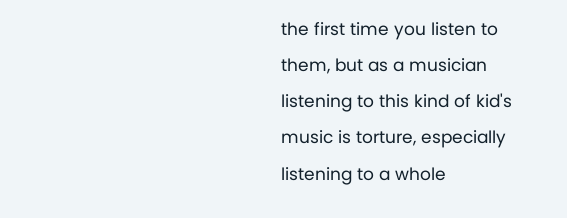the first time you listen to them, but as a musician listening to this kind of kid's music is torture, especially listening to a whole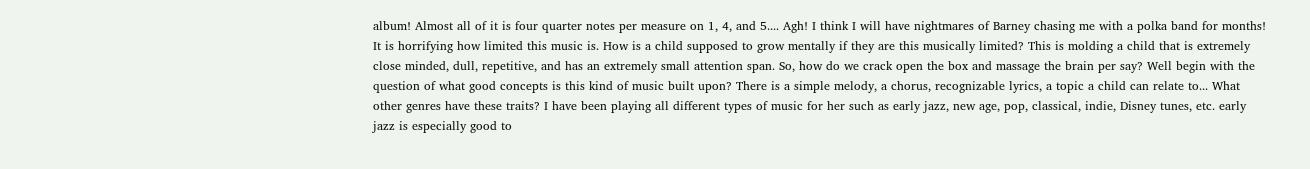album! Almost all of it is four quarter notes per measure on 1, 4, and 5.... Agh! I think I will have nightmares of Barney chasing me with a polka band for months! It is horrifying how limited this music is. How is a child supposed to grow mentally if they are this musically limited? This is molding a child that is extremely close minded, dull, repetitive, and has an extremely small attention span. So, how do we crack open the box and massage the brain per say? Well begin with the question of what good concepts is this kind of music built upon? There is a simple melody, a chorus, recognizable lyrics, a topic a child can relate to... What other genres have these traits? I have been playing all different types of music for her such as early jazz, new age, pop, classical, indie, Disney tunes, etc. early jazz is especially good to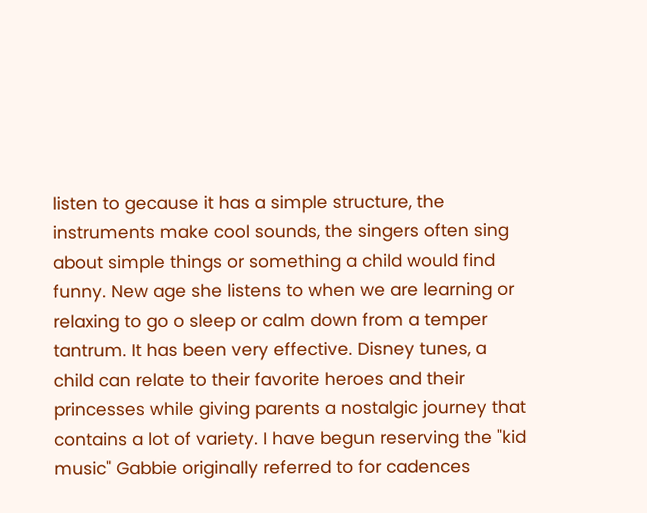listen to gecause it has a simple structure, the instruments make cool sounds, the singers often sing about simple things or something a child would find funny. New age she listens to when we are learning or relaxing to go o sleep or calm down from a temper tantrum. It has been very effective. Disney tunes, a child can relate to their favorite heroes and their princesses while giving parents a nostalgic journey that contains a lot of variety. I have begun reserving the "kid music" Gabbie originally referred to for cadences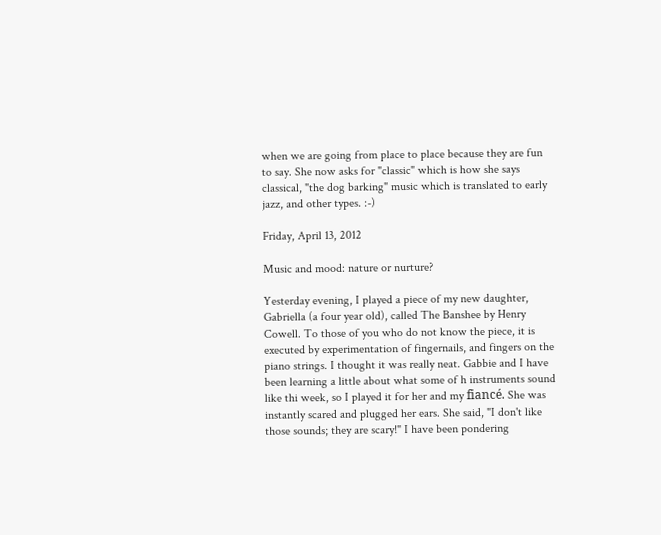when we are going from place to place because they are fun to say. She now asks for "classic" which is how she says classical, "the dog barking" music which is translated to early jazz, and other types. :-)

Friday, April 13, 2012

Music and mood: nature or nurture?

Yesterday evening, I played a piece of my new daughter, Gabriella (a four year old), called The Banshee by Henry Cowell. To those of you who do not know the piece, it is executed by experimentation of fingernails, and fingers on the piano strings. I thought it was really neat. Gabbie and I have been learning a little about what some of h instruments sound like thi week, so I played it for her and my fiancé. She was instantly scared and plugged her ears. She said, "I don't like those sounds; they are scary!" I have been pondering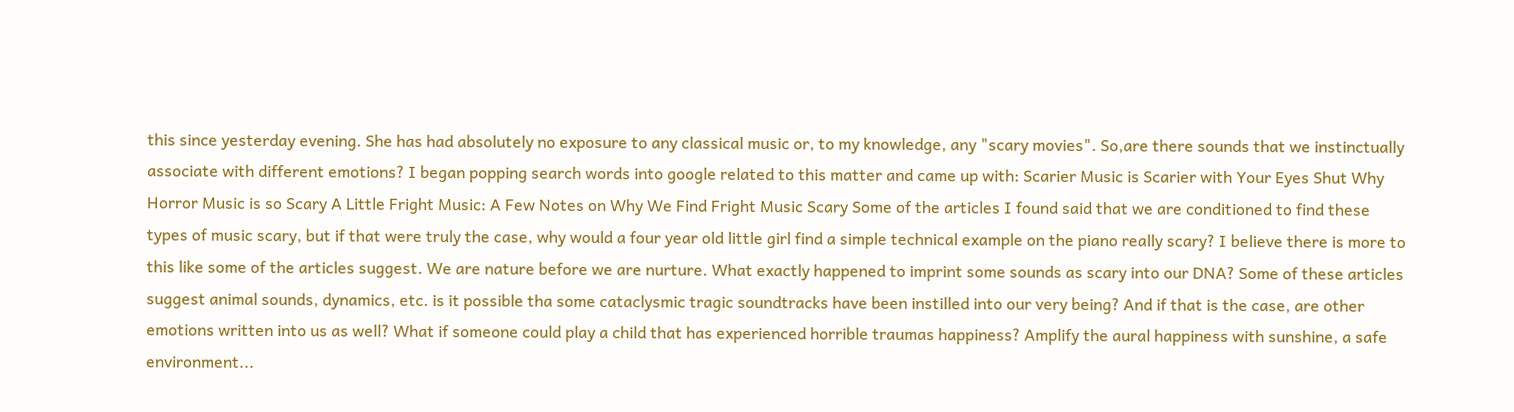this since yesterday evening. She has had absolutely no exposure to any classical music or, to my knowledge, any "scary movies". So,are there sounds that we instinctually associate with different emotions? I began popping search words into google related to this matter and came up with: Scarier Music is Scarier with Your Eyes Shut Why Horror Music is so Scary A Little Fright Music: A Few Notes on Why We Find Fright Music Scary Some of the articles I found said that we are conditioned to find these types of music scary, but if that were truly the case, why would a four year old little girl find a simple technical example on the piano really scary? I believe there is more to this like some of the articles suggest. We are nature before we are nurture. What exactly happened to imprint some sounds as scary into our DNA? Some of these articles suggest animal sounds, dynamics, etc. is it possible tha some cataclysmic tragic soundtracks have been instilled into our very being? And if that is the case, are other emotions written into us as well? What if someone could play a child that has experienced horrible traumas happiness? Amplify the aural happiness with sunshine, a safe environment...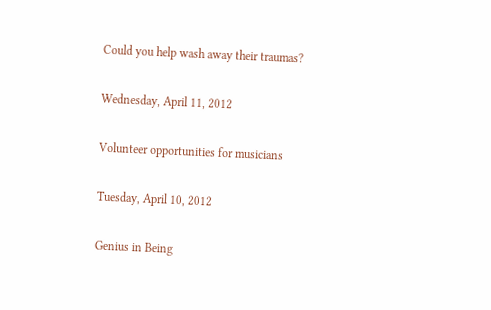Could you help wash away their traumas?

Wednesday, April 11, 2012

Volunteer opportunities for musicians

Tuesday, April 10, 2012

Genius in Being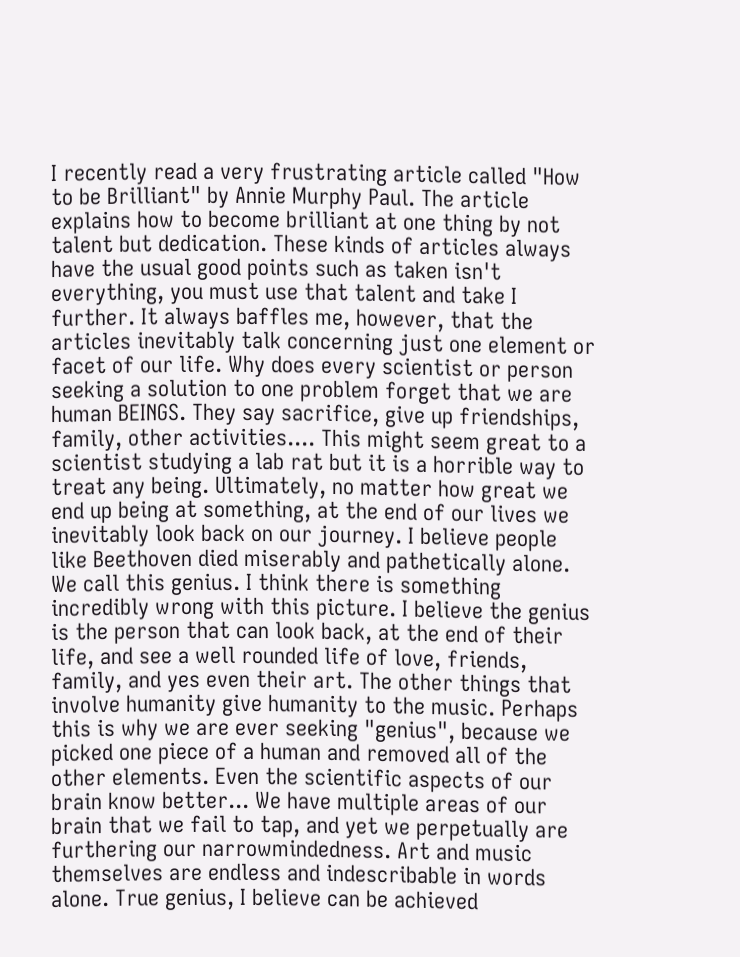I recently read a very frustrating article called "How to be Brilliant" by Annie Murphy Paul. The article explains how to become brilliant at one thing by not talent but dedication. These kinds of articles always have the usual good points such as taken isn't everything, you must use that talent and take I further. It always baffles me, however, that the articles inevitably talk concerning just one element or facet of our life. Why does every scientist or person seeking a solution to one problem forget that we are human BEINGS. They say sacrifice, give up friendships, family, other activities.... This might seem great to a scientist studying a lab rat but it is a horrible way to treat any being. Ultimately, no matter how great we end up being at something, at the end of our lives we inevitably look back on our journey. I believe people like Beethoven died miserably and pathetically alone. We call this genius. I think there is something incredibly wrong with this picture. I believe the genius is the person that can look back, at the end of their life, and see a well rounded life of love, friends, family, and yes even their art. The other things that involve humanity give humanity to the music. Perhaps this is why we are ever seeking "genius", because we picked one piece of a human and removed all of the other elements. Even the scientific aspects of our brain know better... We have multiple areas of our brain that we fail to tap, and yet we perpetually are furthering our narrowmindedness. Art and music themselves are endless and indescribable in words alone. True genius, I believe can be achieved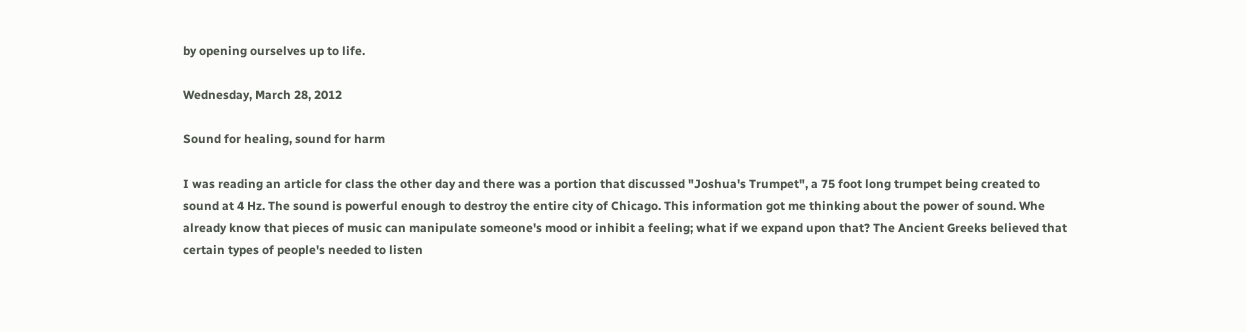by opening ourselves up to life.

Wednesday, March 28, 2012

Sound for healing, sound for harm

I was reading an article for class the other day and there was a portion that discussed "Joshua's Trumpet", a 75 foot long trumpet being created to sound at 4 Hz. The sound is powerful enough to destroy the entire city of Chicago. This information got me thinking about the power of sound. Whe already know that pieces of music can manipulate someone's mood or inhibit a feeling; what if we expand upon that? The Ancient Greeks believed that certain types of people's needed to listen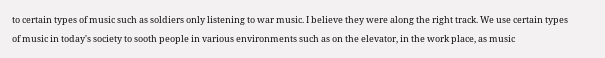to certain types of music such as soldiers only listening to war music. I believe they were along the right track. We use certain types of music in today's society to sooth people in various environments such as on the elevator, in the work place, as music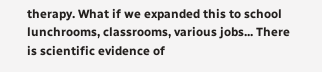therapy. What if we expanded this to school lunchrooms, classrooms, various jobs... There is scientific evidence of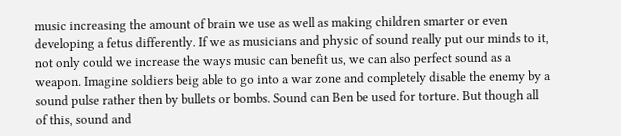music increasing the amount of brain we use as well as making children smarter or even developing a fetus differently. If we as musicians and physic of sound really put our minds to it, not only could we increase the ways music can benefit us, we can also perfect sound as a weapon. Imagine soldiers beig able to go into a war zone and completely disable the enemy by a sound pulse rather then by bullets or bombs. Sound can Ben be used for torture. But though all of this, sound and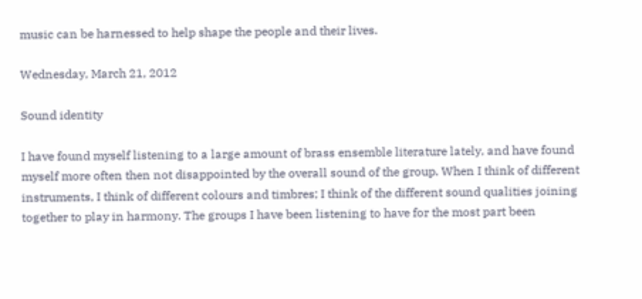music can be harnessed to help shape the people and their lives.

Wednesday, March 21, 2012

Sound identity

I have found myself listening to a large amount of brass ensemble literature lately, and have found myself more often then not disappointed by the overall sound of the group. When I think of different instruments, I think of different colours and timbres; I think of the different sound qualities joining together to play in harmony. The groups I have been listening to have for the most part been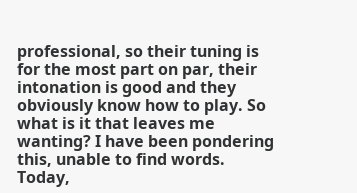professional, so their tuning is for the most part on par, their intonation is good and they obviously know how to play. So what is it that leaves me wanting? I have been pondering this, unable to find words. Today,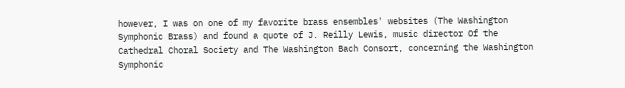however, I was on one of my favorite brass ensembles' websites (The Washington Symphonic Brass) and found a quote of J. Reilly Lewis, music director Of the Cathedral Choral Society and The Washington Bach Consort, concerning the Washington Symphonic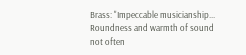Brass: "Impeccable musicianship... Roundness and warmth of sound not often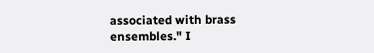associated with brass ensembles." I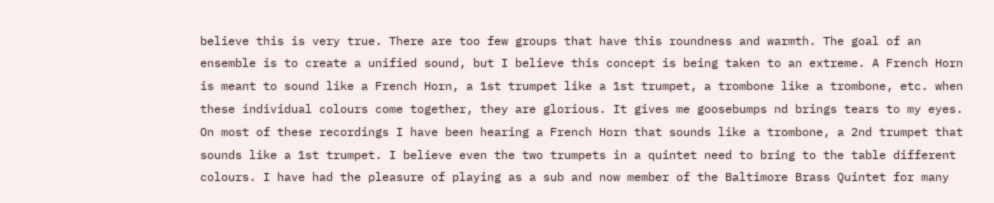believe this is very true. There are too few groups that have this roundness and warmth. The goal of an ensemble is to create a unified sound, but I believe this concept is being taken to an extreme. A French Horn is meant to sound like a French Horn, a 1st trumpet like a 1st trumpet, a trombone like a trombone, etc. when these individual colours come together, they are glorious. It gives me goosebumps nd brings tears to my eyes. On most of these recordings I have been hearing a French Horn that sounds like a trombone, a 2nd trumpet that sounds like a 1st trumpet. I believe even the two trumpets in a quintet need to bring to the table different colours. I have had the pleasure of playing as a sub and now member of the Baltimore Brass Quintet for many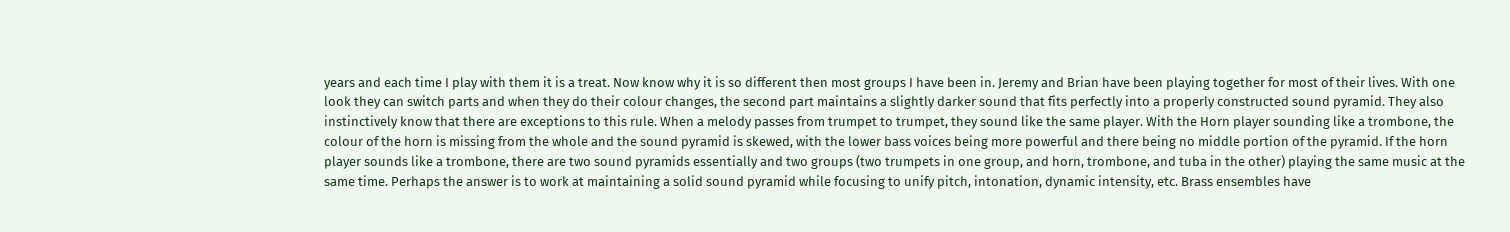years and each time I play with them it is a treat. Now know why it is so different then most groups I have been in. Jeremy and Brian have been playing together for most of their lives. With one look they can switch parts and when they do their colour changes, the second part maintains a slightly darker sound that fits perfectly into a properly constructed sound pyramid. They also instinctively know that there are exceptions to this rule. When a melody passes from trumpet to trumpet, they sound like the same player. With the Horn player sounding like a trombone, the colour of the horn is missing from the whole and the sound pyramid is skewed, with the lower bass voices being more powerful and there being no middle portion of the pyramid. If the horn player sounds like a trombone, there are two sound pyramids essentially and two groups (two trumpets in one group, and horn, trombone, and tuba in the other) playing the same music at the same time. Perhaps the answer is to work at maintaining a solid sound pyramid while focusing to unify pitch, intonation, dynamic intensity, etc. Brass ensembles have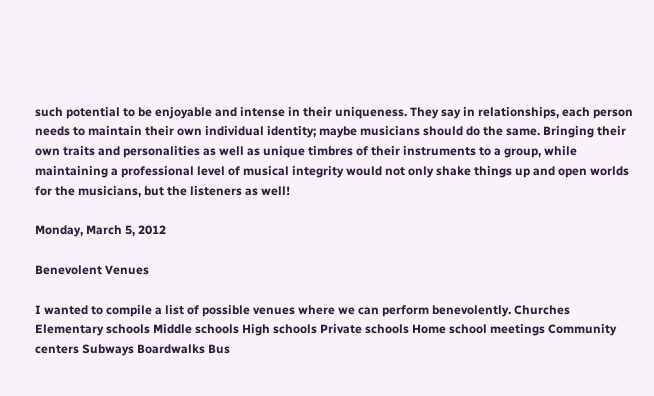such potential to be enjoyable and intense in their uniqueness. They say in relationships, each person needs to maintain their own individual identity; maybe musicians should do the same. Bringing their own traits and personalities as well as unique timbres of their instruments to a group, while maintaining a professional level of musical integrity would not only shake things up and open worlds for the musicians, but the listeners as well!

Monday, March 5, 2012

Benevolent Venues

I wanted to compile a list of possible venues where we can perform benevolently. Churches Elementary schools Middle schools High schools Private schools Home school meetings Community centers Subways Boardwalks Bus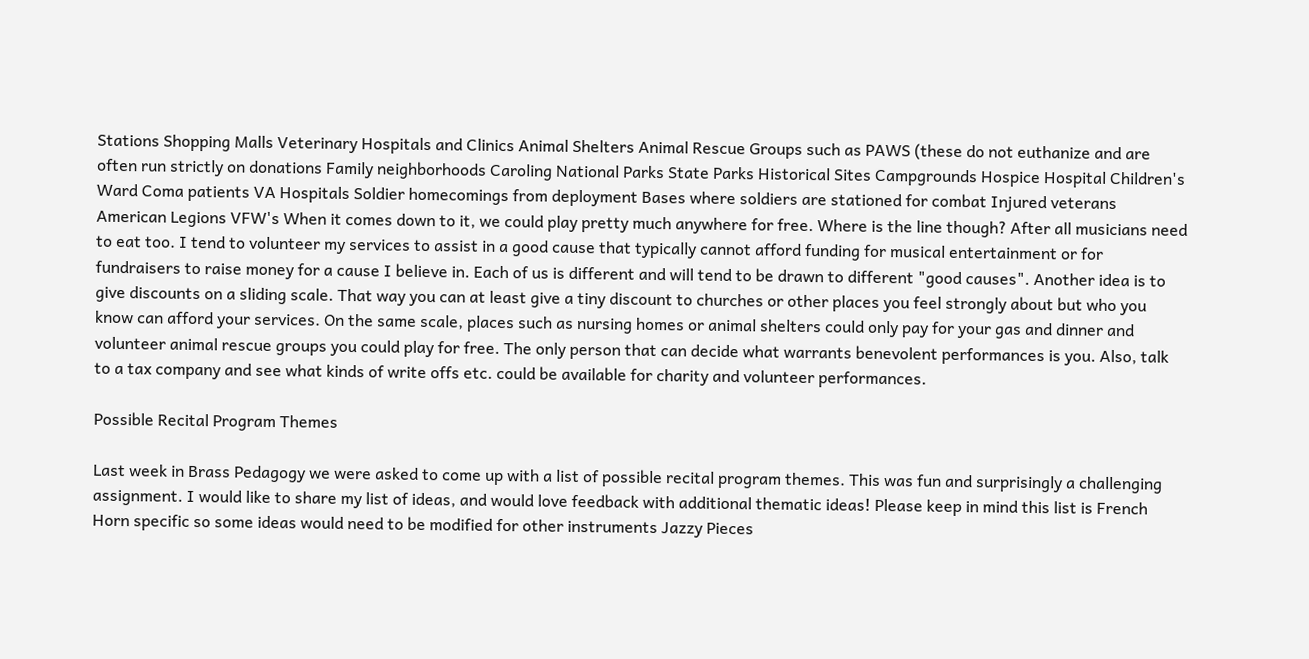Stations Shopping Malls Veterinary Hospitals and Clinics Animal Shelters Animal Rescue Groups such as PAWS (these do not euthanize and are often run strictly on donations Family neighborhoods Caroling National Parks State Parks Historical Sites Campgrounds Hospice Hospital Children's Ward Coma patients VA Hospitals Soldier homecomings from deployment Bases where soldiers are stationed for combat Injured veterans American Legions VFW's When it comes down to it, we could play pretty much anywhere for free. Where is the line though? After all musicians need to eat too. I tend to volunteer my services to assist in a good cause that typically cannot afford funding for musical entertainment or for fundraisers to raise money for a cause I believe in. Each of us is different and will tend to be drawn to different "good causes". Another idea is to give discounts on a sliding scale. That way you can at least give a tiny discount to churches or other places you feel strongly about but who you know can afford your services. On the same scale, places such as nursing homes or animal shelters could only pay for your gas and dinner and volunteer animal rescue groups you could play for free. The only person that can decide what warrants benevolent performances is you. Also, talk to a tax company and see what kinds of write offs etc. could be available for charity and volunteer performances.

Possible Recital Program Themes

Last week in Brass Pedagogy we were asked to come up with a list of possible recital program themes. This was fun and surprisingly a challenging assignment. I would like to share my list of ideas, and would love feedback with additional thematic ideas! Please keep in mind this list is French Horn specific so some ideas would need to be modified for other instruments Jazzy Pieces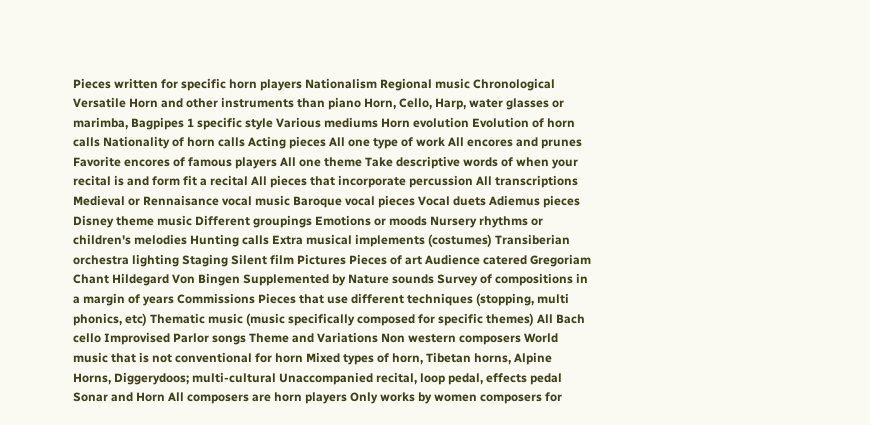Pieces written for specific horn players Nationalism Regional music Chronological Versatile Horn and other instruments than piano Horn, Cello, Harp, water glasses or marimba, Bagpipes 1 specific style Various mediums Horn evolution Evolution of horn calls Nationality of horn calls Acting pieces All one type of work All encores and prunes Favorite encores of famous players All one theme Take descriptive words of when your recital is and form fit a recital All pieces that incorporate percussion All transcriptions Medieval or Rennaisance vocal music Baroque vocal pieces Vocal duets Adiemus pieces Disney theme music Different groupings Emotions or moods Nursery rhythms or children's melodies Hunting calls Extra musical implements (costumes) Transiberian orchestra lighting Staging Silent film Pictures Pieces of art Audience catered Gregoriam Chant Hildegard Von Bingen Supplemented by Nature sounds Survey of compositions in a margin of years Commissions Pieces that use different techniques (stopping, multi phonics, etc) Thematic music (music specifically composed for specific themes) All Bach cello Improvised Parlor songs Theme and Variations Non western composers World music that is not conventional for horn Mixed types of horn, Tibetan horns, Alpine Horns, Diggerydoos; multi-cultural Unaccompanied recital, loop pedal, effects pedal Sonar and Horn All composers are horn players Only works by women composers for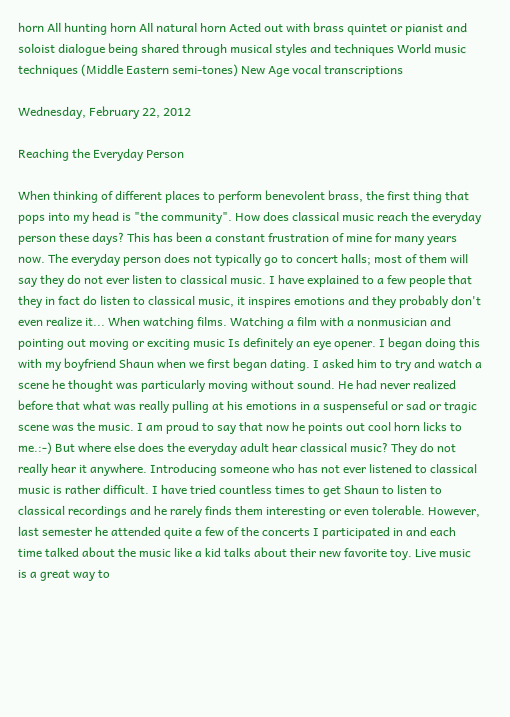horn All hunting horn All natural horn Acted out with brass quintet or pianist and soloist dialogue being shared through musical styles and techniques World music techniques (Middle Eastern semi-tones) New Age vocal transcriptions

Wednesday, February 22, 2012

Reaching the Everyday Person

When thinking of different places to perform benevolent brass, the first thing that pops into my head is "the community". How does classical music reach the everyday person these days? This has been a constant frustration of mine for many years now. The everyday person does not typically go to concert halls; most of them will say they do not ever listen to classical music. I have explained to a few people that they in fact do listen to classical music, it inspires emotions and they probably don't even realize it... When watching films. Watching a film with a nonmusician and pointing out moving or exciting music Is definitely an eye opener. I began doing this with my boyfriend Shaun when we first began dating. I asked him to try and watch a scene he thought was particularly moving without sound. He had never realized before that what was really pulling at his emotions in a suspenseful or sad or tragic scene was the music. I am proud to say that now he points out cool horn licks to me.:-) But where else does the everyday adult hear classical music? They do not really hear it anywhere. Introducing someone who has not ever listened to classical music is rather difficult. I have tried countless times to get Shaun to listen to classical recordings and he rarely finds them interesting or even tolerable. However, last semester he attended quite a few of the concerts I participated in and each time talked about the music like a kid talks about their new favorite toy. Live music is a great way to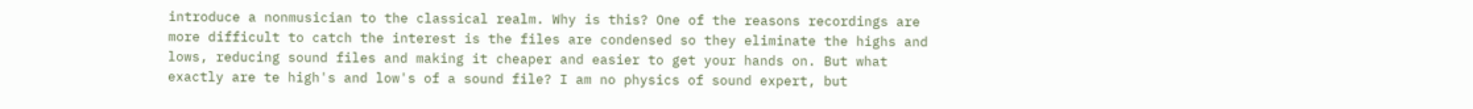introduce a nonmusician to the classical realm. Why is this? One of the reasons recordings are more difficult to catch the interest is the files are condensed so they eliminate the highs and lows, reducing sound files and making it cheaper and easier to get your hands on. But what exactly are te high's and low's of a sound file? I am no physics of sound expert, but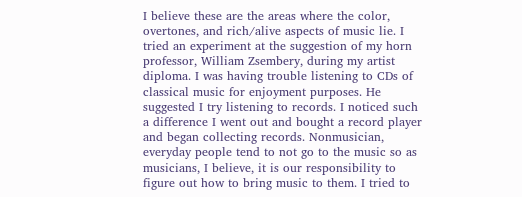I believe these are the areas where the color, overtones, and rich/alive aspects of music lie. I tried an experiment at the suggestion of my horn professor, William Zsembery, during my artist diploma. I was having trouble listening to CDs of classical music for enjoyment purposes. He suggested I try listening to records. I noticed such a difference I went out and bought a record player and began collecting records. Nonmusician, everyday people tend to not go to the music so as musicians, I believe, it is our responsibility to figure out how to bring music to them. I tried to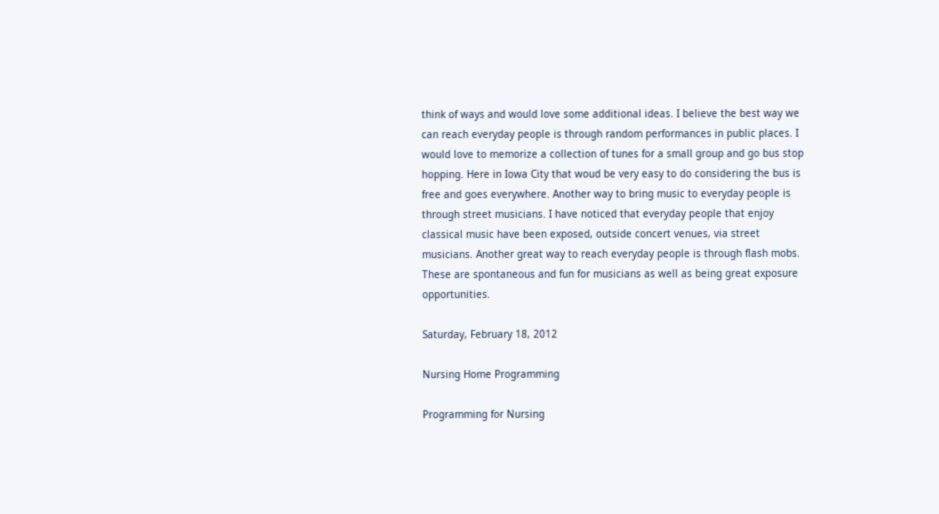think of ways and would love some additional ideas. I believe the best way we can reach everyday people is through random performances in public places. I would love to memorize a collection of tunes for a small group and go bus stop hopping. Here in Iowa City that woud be very easy to do considering the bus is free and goes everywhere. Another way to bring music to everyday people is through street musicians. I have noticed that everyday people that enjoy classical music have been exposed, outside concert venues, via street musicians. Another great way to reach everyday people is through flash mobs. These are spontaneous and fun for musicians as well as being great exposure opportunities.

Saturday, February 18, 2012

Nursing Home Programming

Programming for Nursing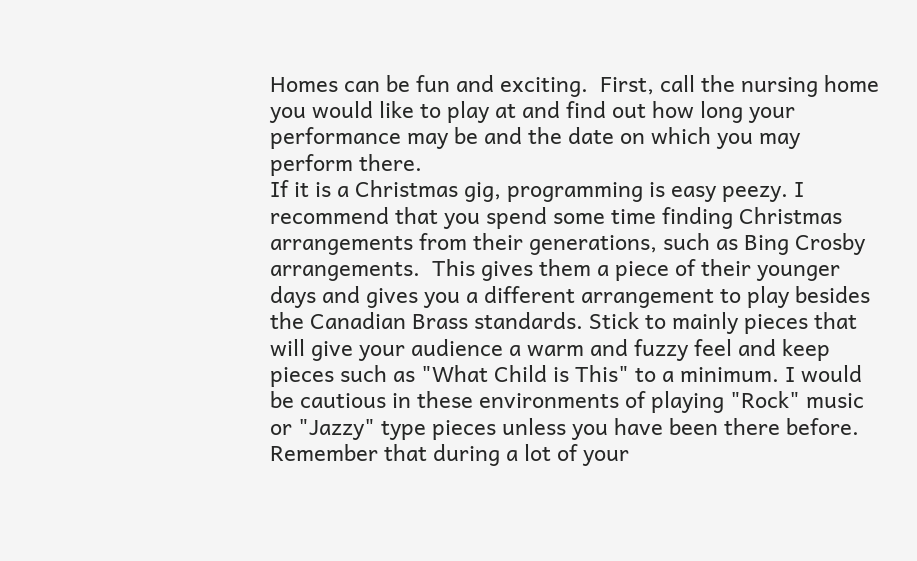Homes can be fun and exciting.  First, call the nursing home you would like to play at and find out how long your performance may be and the date on which you may perform there.
If it is a Christmas gig, programming is easy peezy. I recommend that you spend some time finding Christmas arrangements from their generations, such as Bing Crosby arrangements.  This gives them a piece of their younger days and gives you a different arrangement to play besides the Canadian Brass standards. Stick to mainly pieces that will give your audience a warm and fuzzy feel and keep pieces such as "What Child is This" to a minimum. I would be cautious in these environments of playing "Rock" music or "Jazzy" type pieces unless you have been there before.  Remember that during a lot of your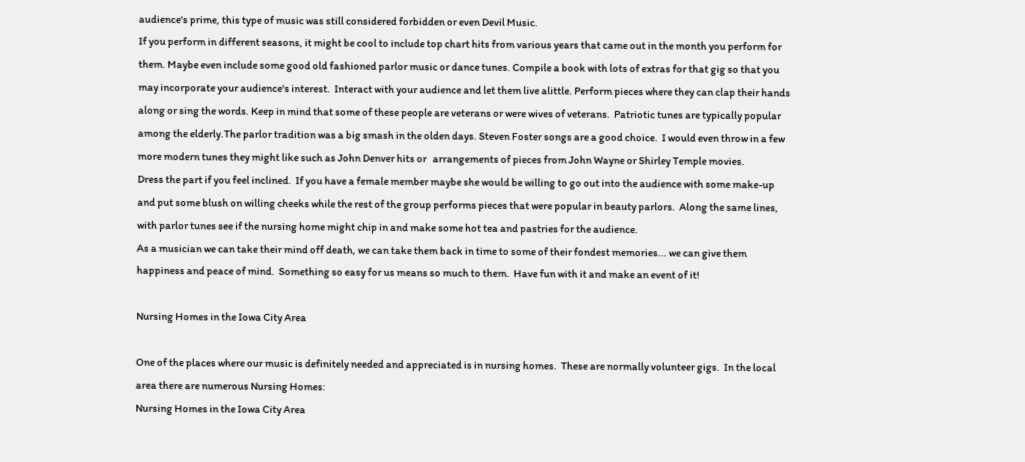audience's prime, this type of music was still considered forbidden or even Devil Music.
If you perform in different seasons, it might be cool to include top chart hits from various years that came out in the month you perform for them. Maybe even include some good old fashioned parlor music or dance tunes. Compile a book with lots of extras for that gig so that you may incorporate your audience's interest.  Interact with your audience and let them live alittle. Perform pieces where they can clap their hands along or sing the words. Keep in mind that some of these people are veterans or were wives of veterans.  Patriotic tunes are typically popular among the elderly.The parlor tradition was a big smash in the olden days. Steven Foster songs are a good choice.  I would even throw in a few more modern tunes they might like such as John Denver hits or   arrangements of pieces from John Wayne or Shirley Temple movies.
Dress the part if you feel inclined.  If you have a female member maybe she would be willing to go out into the audience with some make-up and put some blush on willing cheeks while the rest of the group performs pieces that were popular in beauty parlors.  Along the same lines, with parlor tunes see if the nursing home might chip in and make some hot tea and pastries for the audience.
As a musician we can take their mind off death, we can take them back in time to some of their fondest memories... we can give them happiness and peace of mind.  Something so easy for us means so much to them.  Have fun with it and make an event of it!

Nursing Homes in the Iowa City Area

One of the places where our music is definitely needed and appreciated is in nursing homes.  These are normally volunteer gigs.  In the local area there are numerous Nursing Homes:
Nursing Homes in the Iowa City Area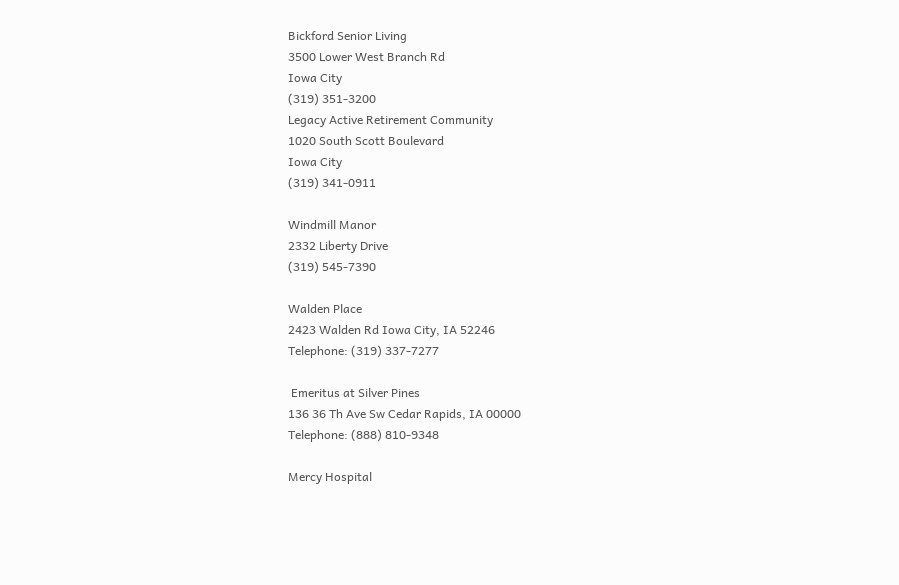Bickford Senior Living
3500 Lower West Branch Rd
Iowa City
(319) 351-3200
Legacy Active Retirement Community
1020 South Scott Boulevard
Iowa City
(319) 341-0911

Windmill Manor
2332 Liberty Drive
(319) 545-7390

Walden Place
2423 Walden Rd Iowa City, IA 52246
Telephone: (319) 337-7277

 Emeritus at Silver Pines
136 36 Th Ave Sw Cedar Rapids, IA 00000
Telephone: (888) 810-9348

Mercy Hospital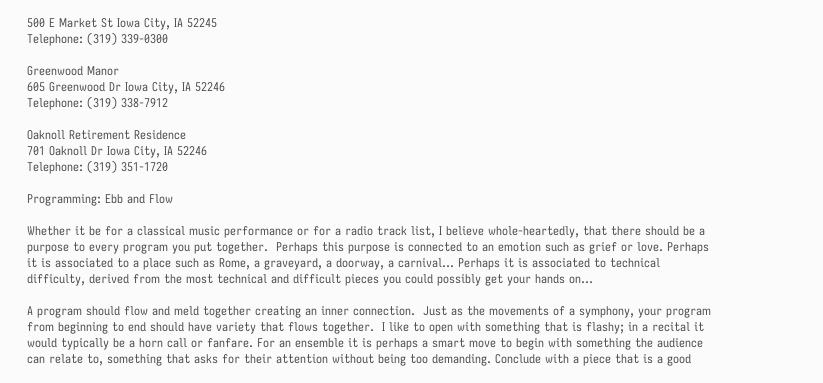500 E Market St Iowa City, IA 52245
Telephone: (319) 339-0300

Greenwood Manor
605 Greenwood Dr Iowa City, IA 52246
Telephone: (319) 338-7912

Oaknoll Retirement Residence
701 Oaknoll Dr Iowa City, IA 52246
Telephone: (319) 351-1720

Programming: Ebb and Flow

Whether it be for a classical music performance or for a radio track list, I believe whole-heartedly, that there should be a purpose to every program you put together.  Perhaps this purpose is connected to an emotion such as grief or love. Perhaps it is associated to a place such as Rome, a graveyard, a doorway, a carnival... Perhaps it is associated to technical difficulty, derived from the most technical and difficult pieces you could possibly get your hands on...

A program should flow and meld together creating an inner connection.  Just as the movements of a symphony, your program from beginning to end should have variety that flows together.  I like to open with something that is flashy; in a recital it would typically be a horn call or fanfare. For an ensemble it is perhaps a smart move to begin with something the audience can relate to, something that asks for their attention without being too demanding. Conclude with a piece that is a good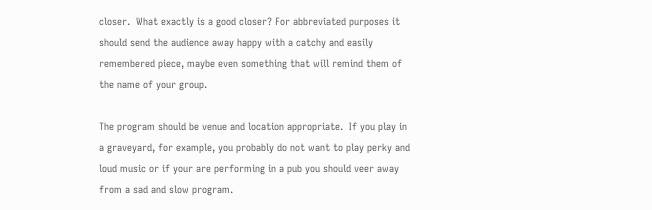closer.  What exactly is a good closer? For abbreviated purposes it should send the audience away happy with a catchy and easily remembered piece, maybe even something that will remind them of the name of your group.

The program should be venue and location appropriate.  If you play in a graveyard, for example, you probably do not want to play perky and loud music or if your are performing in a pub you should veer away from a sad and slow program.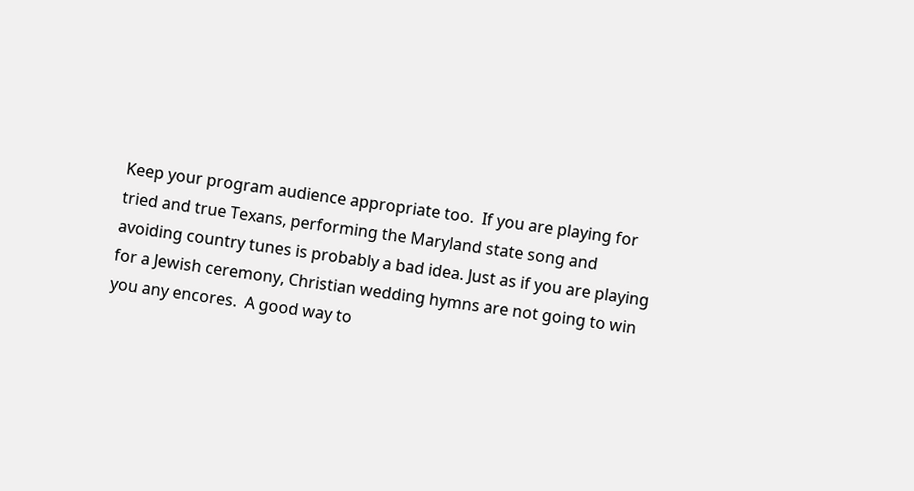Keep your program audience appropriate too.  If you are playing for tried and true Texans, performing the Maryland state song and avoiding country tunes is probably a bad idea. Just as if you are playing for a Jewish ceremony, Christian wedding hymns are not going to win you any encores.  A good way to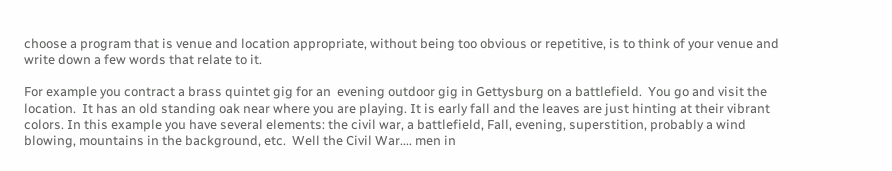choose a program that is venue and location appropriate, without being too obvious or repetitive, is to think of your venue and write down a few words that relate to it.

For example you contract a brass quintet gig for an  evening outdoor gig in Gettysburg on a battlefield.  You go and visit the location.  It has an old standing oak near where you are playing. It is early fall and the leaves are just hinting at their vibrant colors. In this example you have several elements: the civil war, a battlefield, Fall, evening, superstition, probably a wind blowing, mountains in the background, etc.  Well the Civil War.... men in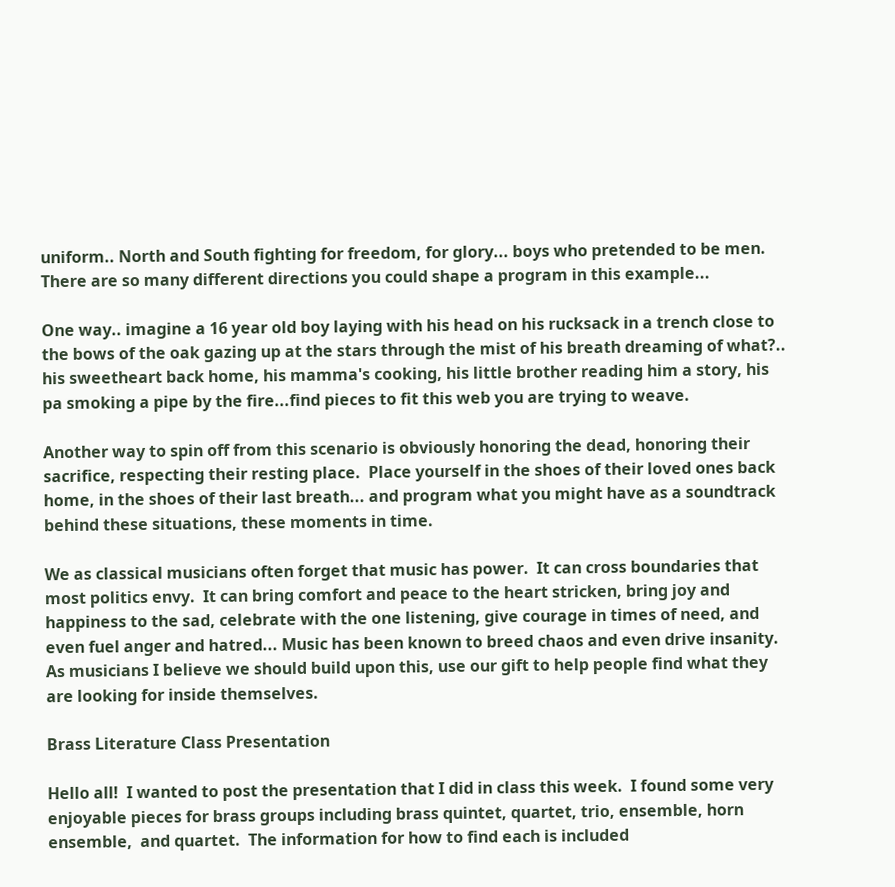uniform.. North and South fighting for freedom, for glory... boys who pretended to be men.
There are so many different directions you could shape a program in this example...

One way.. imagine a 16 year old boy laying with his head on his rucksack in a trench close to the bows of the oak gazing up at the stars through the mist of his breath dreaming of what?.. his sweetheart back home, his mamma's cooking, his little brother reading him a story, his pa smoking a pipe by the fire...find pieces to fit this web you are trying to weave.

Another way to spin off from this scenario is obviously honoring the dead, honoring their sacrifice, respecting their resting place.  Place yourself in the shoes of their loved ones back home, in the shoes of their last breath... and program what you might have as a soundtrack behind these situations, these moments in time.

We as classical musicians often forget that music has power.  It can cross boundaries that most politics envy.  It can bring comfort and peace to the heart stricken, bring joy and happiness to the sad, celebrate with the one listening, give courage in times of need, and even fuel anger and hatred... Music has been known to breed chaos and even drive insanity. As musicians I believe we should build upon this, use our gift to help people find what they are looking for inside themselves.

Brass Literature Class Presentation

Hello all!  I wanted to post the presentation that I did in class this week.  I found some very enjoyable pieces for brass groups including brass quintet, quartet, trio, ensemble, horn ensemble,  and quartet.  The information for how to find each is included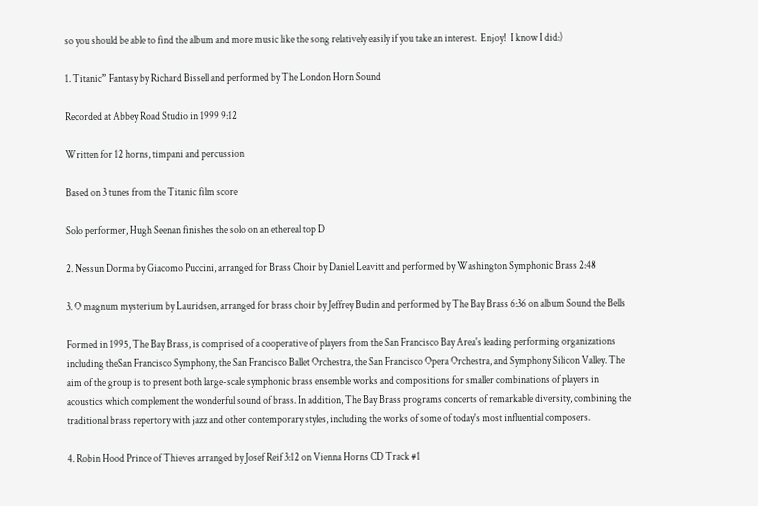so you should be able to find the album and more music like the song relatively easily if you take an interest.  Enjoy!  I know I did:)

1. Titanic” Fantasy by Richard Bissell and performed by The London Horn Sound

Recorded at Abbey Road Studio in 1999 9:12

Written for 12 horns, timpani and percussion

Based on 3 tunes from the Titanic film score

Solo performer, Hugh Seenan finishes the solo on an ethereal top D

2. Nessun Dorma by Giacomo Puccini, arranged for Brass Choir by Daniel Leavitt and performed by Washington Symphonic Brass 2:48

3. O magnum mysterium by Lauridsen, arranged for brass choir by Jeffrey Budin and performed by The Bay Brass 6:36 on album Sound the Bells

Formed in 1995, The Bay Brass, is comprised of a cooperative of players from the San Francisco Bay Area's leading performing organizations including theSan Francisco Symphony, the San Francisco Ballet Orchestra, the San Francisco Opera Orchestra, and Symphony Silicon Valley. The aim of the group is to present both large-scale symphonic brass ensemble works and compositions for smaller combinations of players in acoustics which complement the wonderful sound of brass. In addition, The Bay Brass programs concerts of remarkable diversity, combining the traditional brass repertory with jazz and other contemporary styles, including the works of some of today's most influential composers.

4. Robin Hood Prince of Thieves arranged by Josef Reif 3:12 on Vienna Horns CD Track #1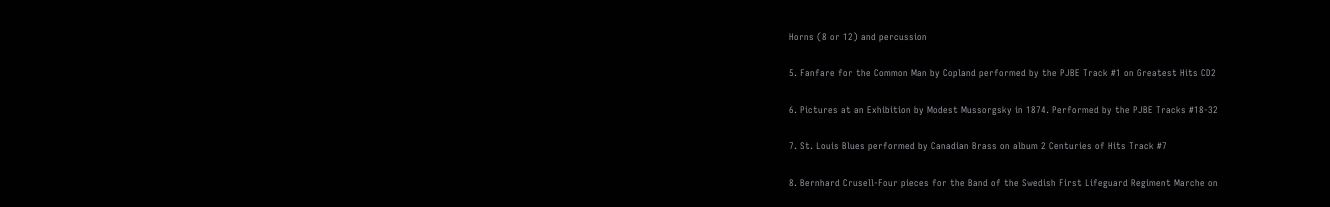Horns (8 or 12) and percussion

5. Fanfare for the Common Man by Copland performed by the PJBE Track #1 on Greatest Hits CD2

6. Pictures at an Exhibition by Modest Mussorgsky in 1874. Performed by the PJBE Tracks #18-32

7. St. Louis Blues performed by Canadian Brass on album 2 Centuries of Hits Track #7

8. Bernhard Crusell-Four pieces for the Band of the Swedish First Lifeguard Regiment Marche on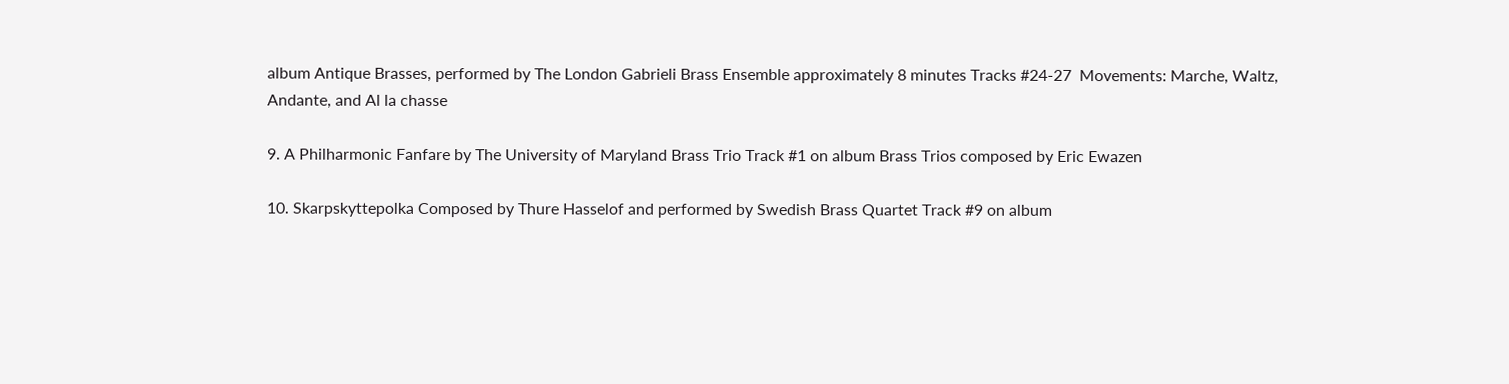album Antique Brasses, performed by The London Gabrieli Brass Ensemble approximately 8 minutes Tracks #24-27  Movements: Marche, Waltz, Andante, and Al la chasse

9. A Philharmonic Fanfare by The University of Maryland Brass Trio Track #1 on album Brass Trios composed by Eric Ewazen

10. Skarpskyttepolka Composed by Thure Hasselof and performed by Swedish Brass Quartet Track #9 on album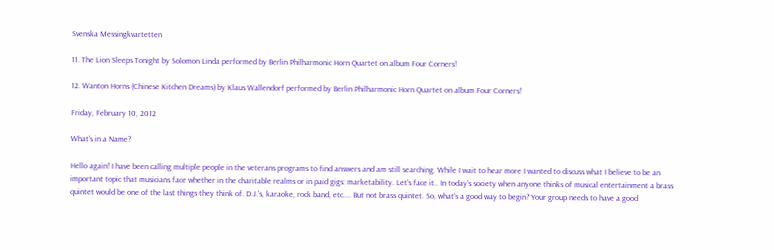Svenska Messingkvartetten

11. The Lion Sleeps Tonight by Solomon Linda performed by Berlin Philharmonic Horn Quartet on album Four Corners!

12. Wanton Horns (Chinese Kitchen Dreams) by Klaus Wallendorf performed by Berlin Philharmonic Horn Quartet on album Four Corners!

Friday, February 10, 2012

What's in a Name?

Hello again! I have been calling multiple people in the veterans programs to find answers and am still searching. While I wait to hear more I wanted to discuss what I believe to be an important topic that musicians face whether in the charitable realms or in paid gigs: marketability. Let's face it.. In today's society when anyone thinks of musical entertainment a brass quintet would be one of the last things they think of. D.J.'s, karaoke, rock band, etc.... But not brass quintet. So, what's a good way to begin? Your group needs to have a good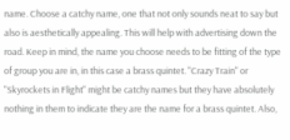name. Choose a catchy name, one that not only sounds neat to say but also is aesthetically appealing. This will help with advertising down the road. Keep in mind, the name you choose needs to be fitting of the type of group you are in, in this case a brass quintet. "Crazy Train" or "Skyrockets in Flight" might be catchy names but they have absolutely nothing in them to indicate they are the name for a brass quintet. Also,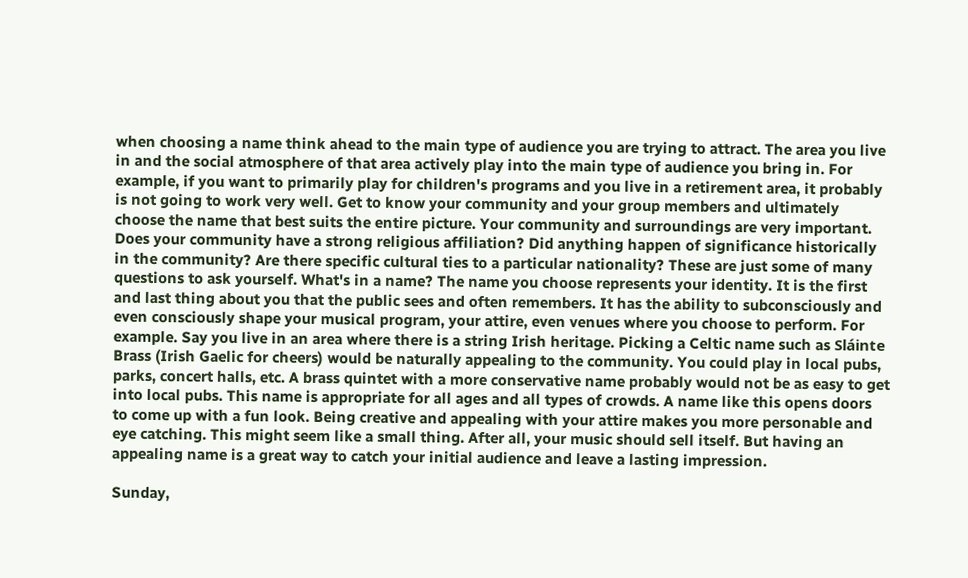when choosing a name think ahead to the main type of audience you are trying to attract. The area you live in and the social atmosphere of that area actively play into the main type of audience you bring in. For example, if you want to primarily play for children's programs and you live in a retirement area, it probably is not going to work very well. Get to know your community and your group members and ultimately choose the name that best suits the entire picture. Your community and surroundings are very important. Does your community have a strong religious affiliation? Did anything happen of significance historically in the community? Are there specific cultural ties to a particular nationality? These are just some of many questions to ask yourself. What's in a name? The name you choose represents your identity. It is the first and last thing about you that the public sees and often remembers. It has the ability to subconsciously and even consciously shape your musical program, your attire, even venues where you choose to perform. For example. Say you live in an area where there is a string Irish heritage. Picking a Celtic name such as Sláinte Brass (Irish Gaelic for cheers) would be naturally appealing to the community. You could play in local pubs, parks, concert halls, etc. A brass quintet with a more conservative name probably would not be as easy to get into local pubs. This name is appropriate for all ages and all types of crowds. A name like this opens doors to come up with a fun look. Being creative and appealing with your attire makes you more personable and eye catching. This might seem like a small thing. After all, your music should sell itself. But having an appealing name is a great way to catch your initial audience and leave a lasting impression.

Sunday,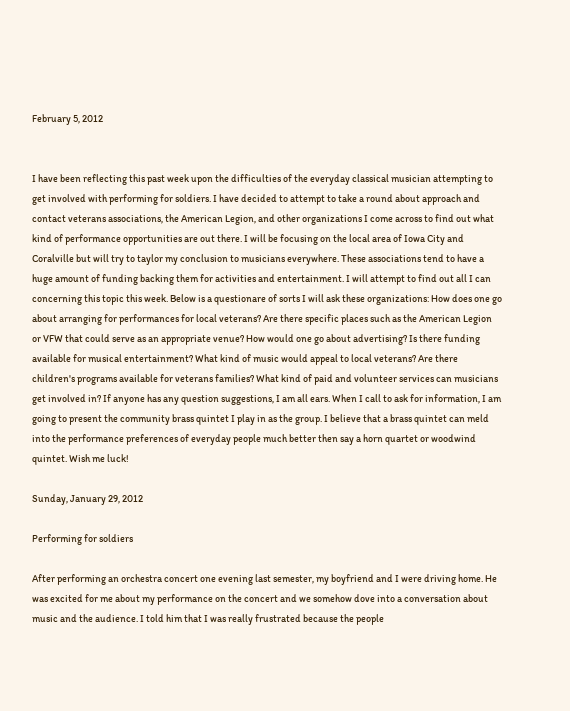February 5, 2012


I have been reflecting this past week upon the difficulties of the everyday classical musician attempting to get involved with performing for soldiers. I have decided to attempt to take a round about approach and contact veterans associations, the American Legion, and other organizations I come across to find out what kind of performance opportunities are out there. I will be focusing on the local area of Iowa City and Coralville but will try to taylor my conclusion to musicians everywhere. These associations tend to have a huge amount of funding backing them for activities and entertainment. I will attempt to find out all I can concerning this topic this week. Below is a questionare of sorts I will ask these organizations: How does one go about arranging for performances for local veterans? Are there specific places such as the American Legion or VFW that could serve as an appropriate venue? How would one go about advertising? Is there funding available for musical entertainment? What kind of music would appeal to local veterans? Are there children's programs available for veterans families? What kind of paid and volunteer services can musicians get involved in? If anyone has any question suggestions, I am all ears. When I call to ask for information, I am going to present the community brass quintet I play in as the group. I believe that a brass quintet can meld into the performance preferences of everyday people much better then say a horn quartet or woodwind quintet. Wish me luck!

Sunday, January 29, 2012

Performing for soldiers

After performing an orchestra concert one evening last semester, my boyfriend and I were driving home. He was excited for me about my performance on the concert and we somehow dove into a conversation about music and the audience. I told him that I was really frustrated because the people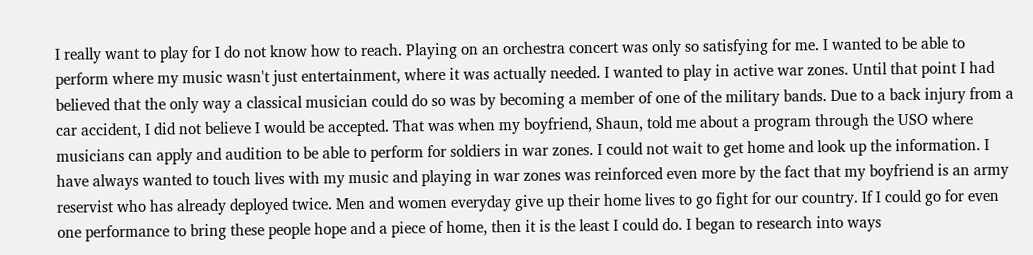I really want to play for I do not know how to reach. Playing on an orchestra concert was only so satisfying for me. I wanted to be able to perform where my music wasn't just entertainment, where it was actually needed. I wanted to play in active war zones. Until that point I had believed that the only way a classical musician could do so was by becoming a member of one of the military bands. Due to a back injury from a car accident, I did not believe I would be accepted. That was when my boyfriend, Shaun, told me about a program through the USO where musicians can apply and audition to be able to perform for soldiers in war zones. I could not wait to get home and look up the information. I have always wanted to touch lives with my music and playing in war zones was reinforced even more by the fact that my boyfriend is an army reservist who has already deployed twice. Men and women everyday give up their home lives to go fight for our country. If I could go for even one performance to bring these people hope and a piece of home, then it is the least I could do. I began to research into ways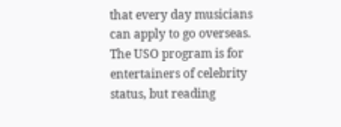that every day musicians can apply to go overseas. The USO program is for entertainers of celebrity status, but reading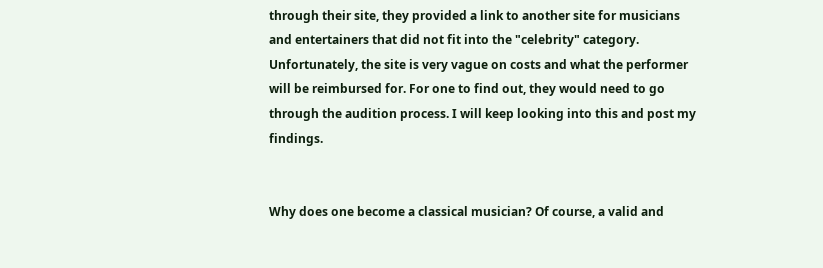through their site, they provided a link to another site for musicians and entertainers that did not fit into the "celebrity" category. Unfortunately, the site is very vague on costs and what the performer will be reimbursed for. For one to find out, they would need to go through the audition process. I will keep looking into this and post my findings.


Why does one become a classical musician? Of course, a valid and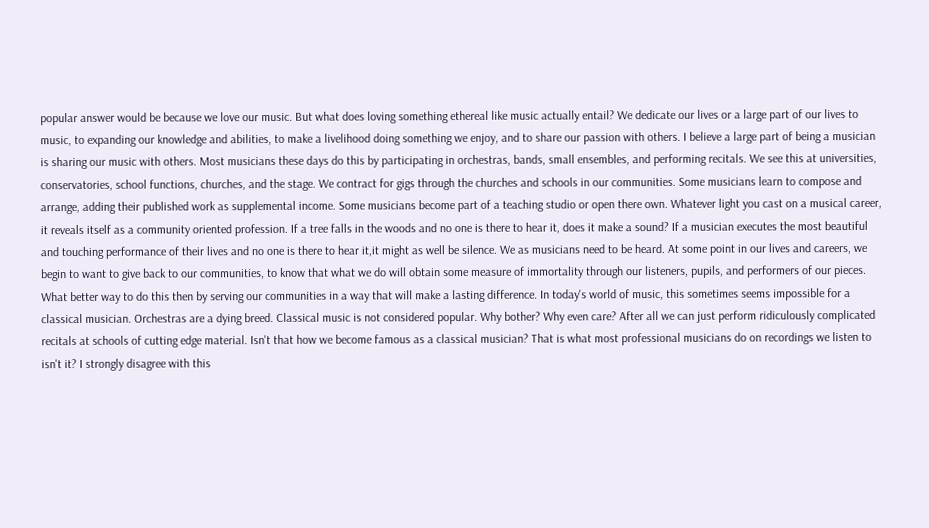popular answer would be because we love our music. But what does loving something ethereal like music actually entail? We dedicate our lives or a large part of our lives to music, to expanding our knowledge and abilities, to make a livelihood doing something we enjoy, and to share our passion with others. I believe a large part of being a musician is sharing our music with others. Most musicians these days do this by participating in orchestras, bands, small ensembles, and performing recitals. We see this at universities, conservatories, school functions, churches, and the stage. We contract for gigs through the churches and schools in our communities. Some musicians learn to compose and arrange, adding their published work as supplemental income. Some musicians become part of a teaching studio or open there own. Whatever light you cast on a musical career, it reveals itself as a community oriented profession. If a tree falls in the woods and no one is there to hear it, does it make a sound? If a musician executes the most beautiful and touching performance of their lives and no one is there to hear it,it might as well be silence. We as musicians need to be heard. At some point in our lives and careers, we begin to want to give back to our communities, to know that what we do will obtain some measure of immortality through our listeners, pupils, and performers of our pieces. What better way to do this then by serving our communities in a way that will make a lasting difference. In today's world of music, this sometimes seems impossible for a classical musician. Orchestras are a dying breed. Classical music is not considered popular. Why bother? Why even care? After all we can just perform ridiculously complicated recitals at schools of cutting edge material. Isn't that how we become famous as a classical musician? That is what most professional musicians do on recordings we listen to isn't it? I strongly disagree with this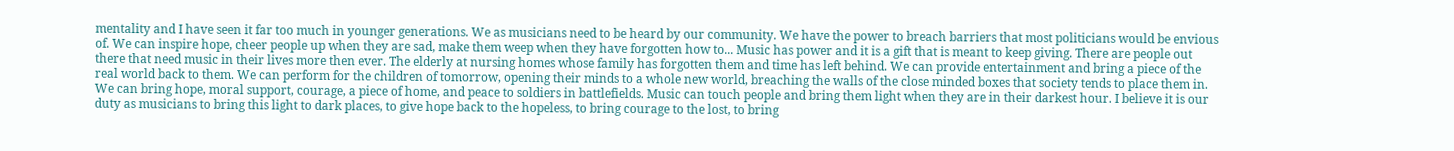mentality and I have seen it far too much in younger generations. We as musicians need to be heard by our community. We have the power to breach barriers that most politicians would be envious of. We can inspire hope, cheer people up when they are sad, make them weep when they have forgotten how to... Music has power and it is a gift that is meant to keep giving. There are people out there that need music in their lives more then ever. The elderly at nursing homes whose family has forgotten them and time has left behind. We can provide entertainment and bring a piece of the real world back to them. We can perform for the children of tomorrow, opening their minds to a whole new world, breaching the walls of the close minded boxes that society tends to place them in. We can bring hope, moral support, courage, a piece of home, and peace to soldiers in battlefields. Music can touch people and bring them light when they are in their darkest hour. I believe it is our duty as musicians to bring this light to dark places, to give hope back to the hopeless, to bring courage to the lost, to bring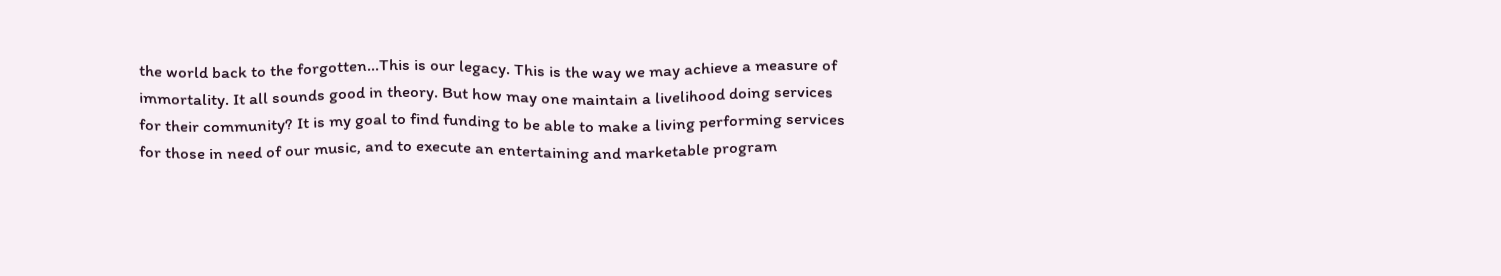the world back to the forgotten...This is our legacy. This is the way we may achieve a measure of immortality. It all sounds good in theory. But how may one maintain a livelihood doing services for their community? It is my goal to find funding to be able to make a living performing services for those in need of our music, and to execute an entertaining and marketable program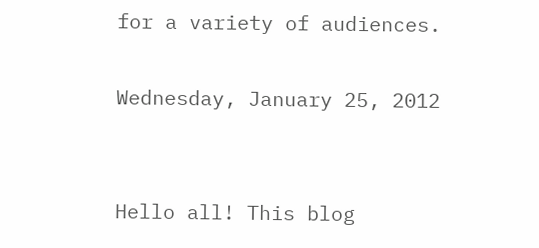for a variety of audiences.

Wednesday, January 25, 2012


Hello all! This blog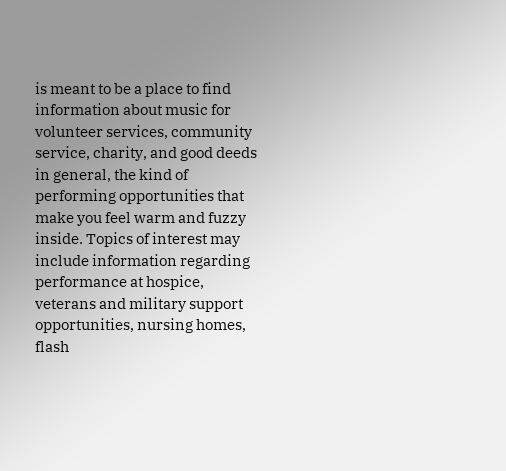is meant to be a place to find information about music for volunteer services, community service, charity, and good deeds in general, the kind of performing opportunities that make you feel warm and fuzzy inside. Topics of interest may include information regarding performance at hospice, veterans and military support opportunities, nursing homes, flash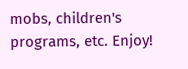mobs, children's programs, etc. Enjoy!